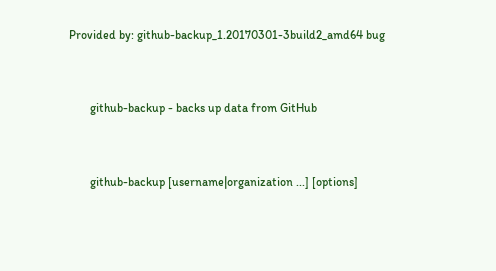Provided by: github-backup_1.20170301-3build2_amd64 bug


       github-backup - backs up data from GitHub


       github-backup [username|organization ...] [options]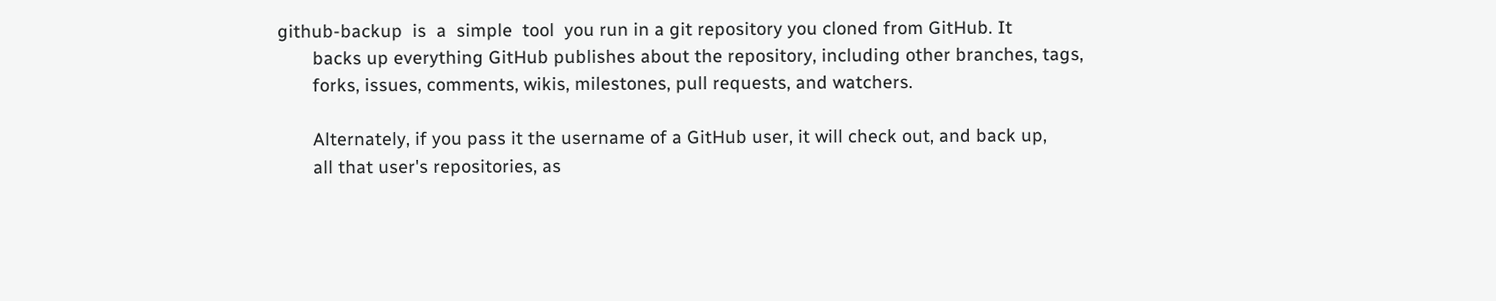github-backup  is  a  simple  tool  you run in a git repository you cloned from GitHub. It
       backs up everything GitHub publishes about the repository, including other branches, tags,
       forks, issues, comments, wikis, milestones, pull requests, and watchers.

       Alternately, if you pass it the username of a GitHub user, it will check out, and back up,
       all that user's repositories, as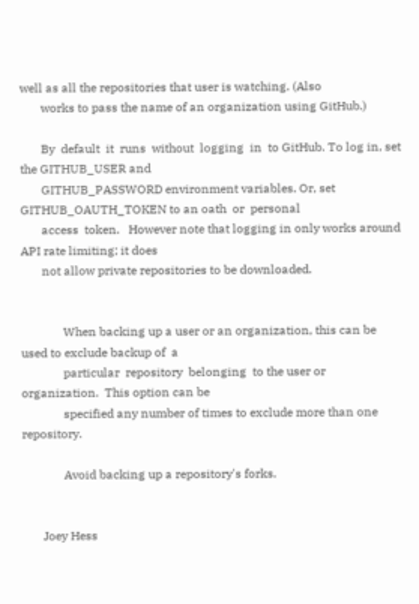well as all the repositories that user is watching. (Also
       works to pass the name of an organization using GitHub.)

       By  default  it  runs  without  logging  in  to GitHub. To log in, set the GITHUB_USER and
       GITHUB_PASSWORD environment variables. Or, set GITHUB_OAUTH_TOKEN to an oath  or  personal
       access  token.   However note that logging in only works around API rate limiting; it does
       not allow private repositories to be downloaded.


              When backing up a user or an organization, this can be used to exclude backup of  a
              particular  repository  belonging  to the user or organization.  This option can be
              specified any number of times to exclude more than one repository.

              Avoid backing up a repository's forks.


       Joey Hess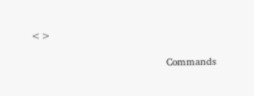<>

                                             Commands